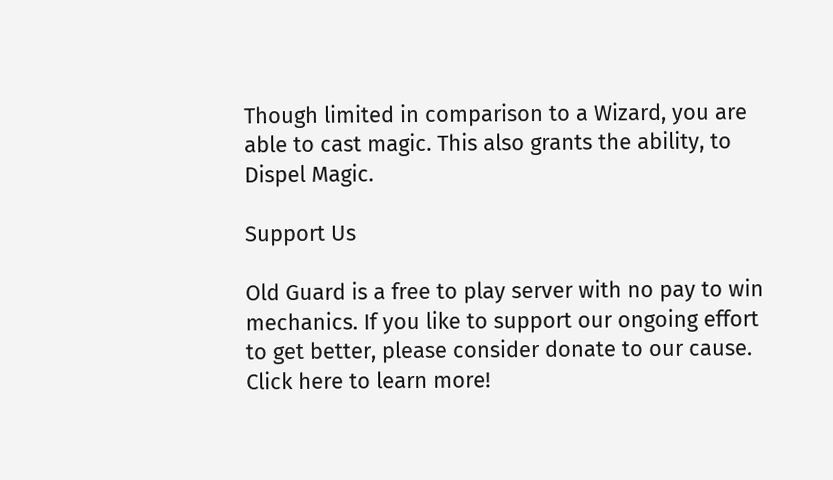Though limited in comparison to a Wizard, you are able to cast magic. This also grants the ability, to Dispel Magic.

Support Us

Old Guard is a free to play server with no pay to win mechanics. If you like to support our ongoing effort to get better, please consider donate to our cause. Click here to learn more!